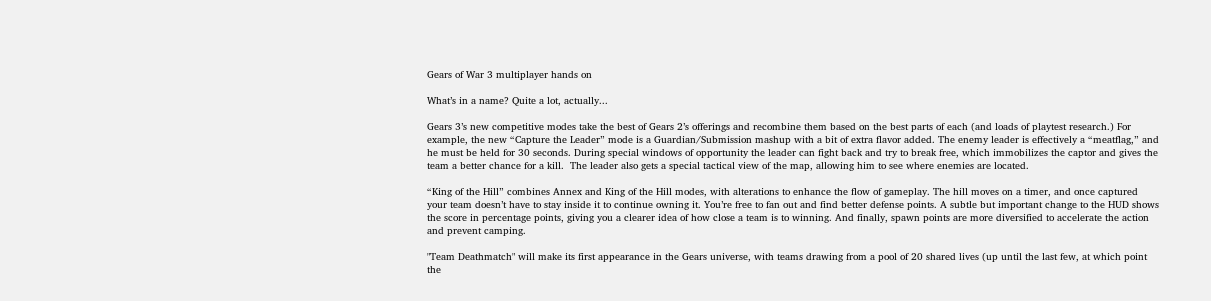Gears of War 3 multiplayer hands on

What’s in a name? Quite a lot, actually...

Gears 3’s new competitive modes take the best of Gears 2’s offerings and recombine them based on the best parts of each (and loads of playtest research.) For example, the new “Capture the Leader” mode is a Guardian/Submission mashup with a bit of extra flavor added. The enemy leader is effectively a “meatflag,” and he must be held for 30 seconds. During special windows of opportunity the leader can fight back and try to break free, which immobilizes the captor and gives the team a better chance for a kill.  The leader also gets a special tactical view of the map, allowing him to see where enemies are located.

“King of the Hill” combines Annex and King of the Hill modes, with alterations to enhance the flow of gameplay. The hill moves on a timer, and once captured your team doesn’t have to stay inside it to continue owning it. You’re free to fan out and find better defense points. A subtle but important change to the HUD shows the score in percentage points, giving you a clearer idea of how close a team is to winning. And finally, spawn points are more diversified to accelerate the action and prevent camping.

"Team Deathmatch" will make its first appearance in the Gears universe, with teams drawing from a pool of 20 shared lives (up until the last few, at which point the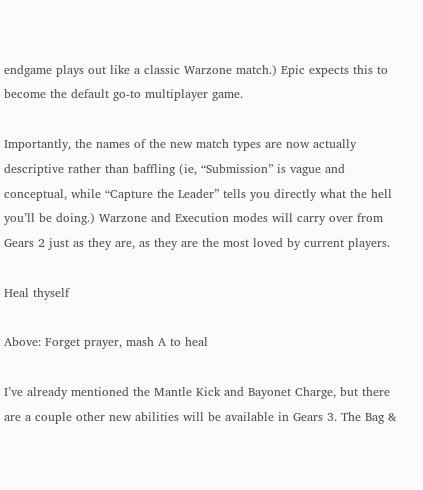endgame plays out like a classic Warzone match.) Epic expects this to become the default go-to multiplayer game.

Importantly, the names of the new match types are now actually descriptive rather than baffling (ie, “Submission” is vague and conceptual, while “Capture the Leader” tells you directly what the hell you’ll be doing.) Warzone and Execution modes will carry over from Gears 2 just as they are, as they are the most loved by current players.

Heal thyself

Above: Forget prayer, mash A to heal

I’ve already mentioned the Mantle Kick and Bayonet Charge, but there are a couple other new abilities will be available in Gears 3. The Bag &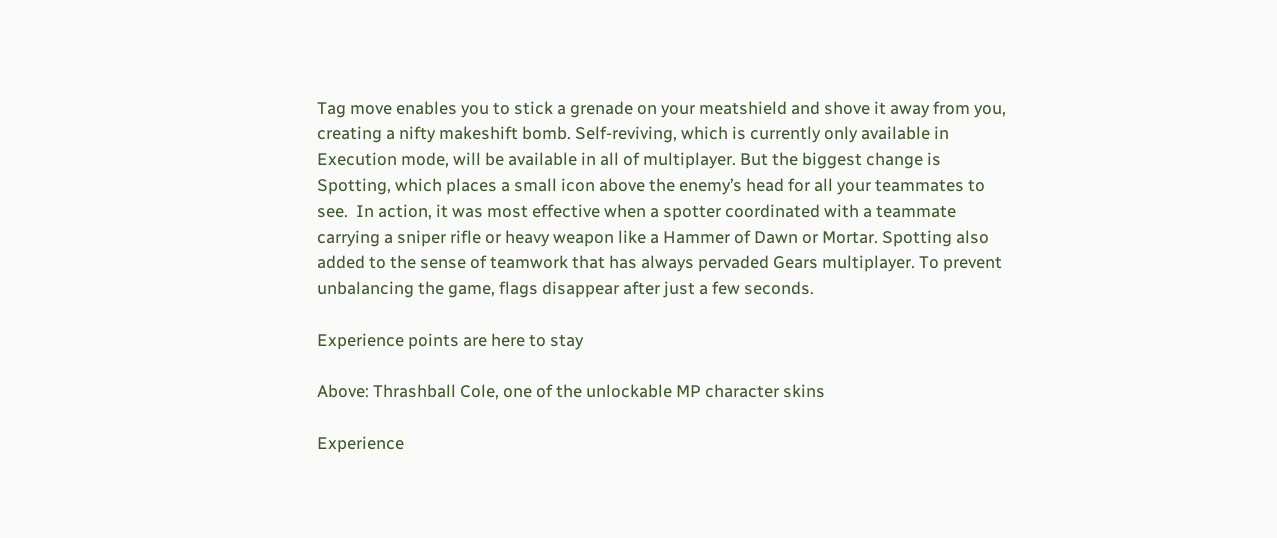Tag move enables you to stick a grenade on your meatshield and shove it away from you, creating a nifty makeshift bomb. Self-reviving, which is currently only available in Execution mode, will be available in all of multiplayer. But the biggest change is Spotting, which places a small icon above the enemy’s head for all your teammates to see.  In action, it was most effective when a spotter coordinated with a teammate carrying a sniper rifle or heavy weapon like a Hammer of Dawn or Mortar. Spotting also added to the sense of teamwork that has always pervaded Gears multiplayer. To prevent unbalancing the game, flags disappear after just a few seconds.

Experience points are here to stay

Above: Thrashball Cole, one of the unlockable MP character skins

Experience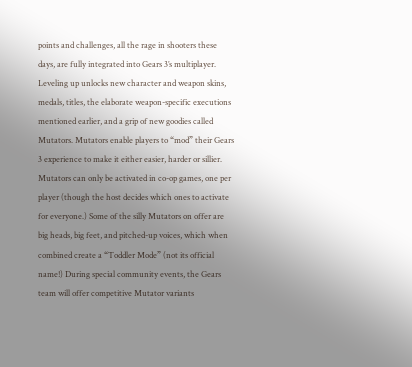points and challenges, all the rage in shooters these days, are fully integrated into Gears 3’s multiplayer. Leveling up unlocks new character and weapon skins, medals, titles, the elaborate weapon-specific executions mentioned earlier, and a grip of new goodies called Mutators. Mutators enable players to “mod” their Gears 3 experience to make it either easier, harder or sillier. Mutators can only be activated in co-op games, one per player (though the host decides which ones to activate for everyone.) Some of the silly Mutators on offer are big heads, big feet, and pitched-up voices, which when combined create a “Toddler Mode” (not its official name!) During special community events, the Gears team will offer competitive Mutator variants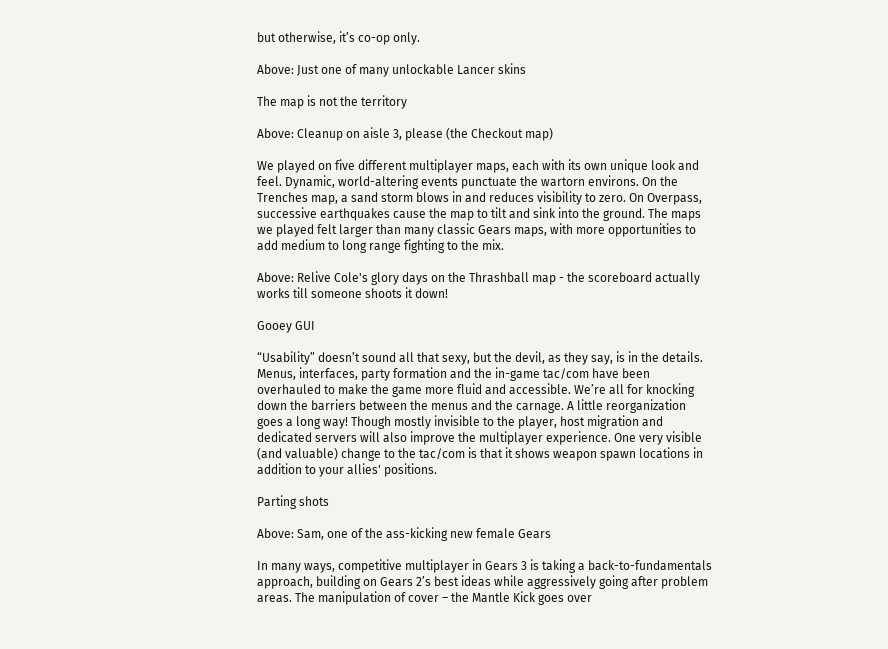but otherwise, it’s co-op only.

Above: Just one of many unlockable Lancer skins

The map is not the territory

Above: Cleanup on aisle 3, please (the Checkout map)

We played on five different multiplayer maps, each with its own unique look and feel. Dynamic, world-altering events punctuate the wartorn environs. On the Trenches map, a sand storm blows in and reduces visibility to zero. On Overpass, successive earthquakes cause the map to tilt and sink into the ground. The maps we played felt larger than many classic Gears maps, with more opportunities to add medium to long range fighting to the mix.

Above: Relive Cole's glory days on the Thrashball map - the scoreboard actually works till someone shoots it down!

Gooey GUI

“Usability” doesn’t sound all that sexy, but the devil, as they say, is in the details. Menus, interfaces, party formation and the in-game tac/com have been overhauled to make the game more fluid and accessible. We’re all for knocking down the barriers between the menus and the carnage. A little reorganization goes a long way! Though mostly invisible to the player, host migration and dedicated servers will also improve the multiplayer experience. One very visible (and valuable) change to the tac/com is that it shows weapon spawn locations in addition to your allies' positions.

Parting shots

Above: Sam, one of the ass-kicking new female Gears

In many ways, competitive multiplayer in Gears 3 is taking a back-to-fundamentals approach, building on Gears 2’s best ideas while aggressively going after problem areas. The manipulation of cover – the Mantle Kick goes over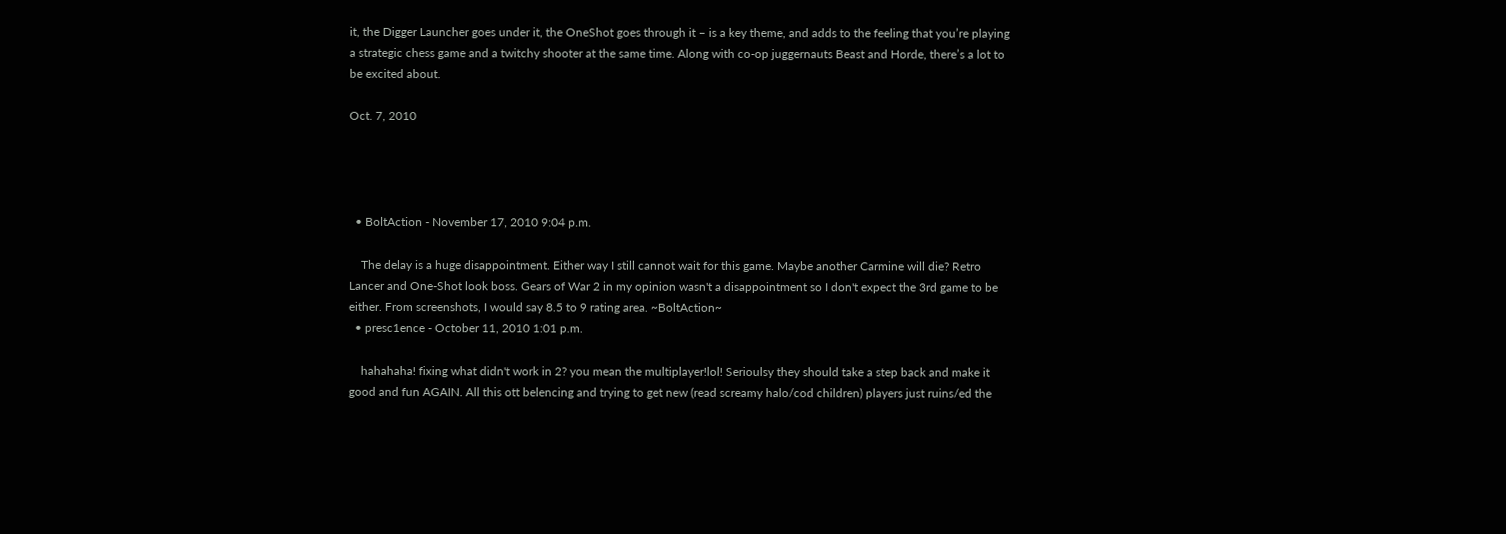it, the Digger Launcher goes under it, the OneShot goes through it – is a key theme, and adds to the feeling that you’re playing a strategic chess game and a twitchy shooter at the same time. Along with co-op juggernauts Beast and Horde, there’s a lot to be excited about.

Oct. 7, 2010




  • BoltAction - November 17, 2010 9:04 p.m.

    The delay is a huge disappointment. Either way I still cannot wait for this game. Maybe another Carmine will die? Retro Lancer and One-Shot look boss. Gears of War 2 in my opinion wasn't a disappointment so I don't expect the 3rd game to be either. From screenshots, I would say 8.5 to 9 rating area. ~BoltAction~
  • presc1ence - October 11, 2010 1:01 p.m.

    hahahaha! fixing what didn't work in 2? you mean the multiplayer!lol! Serioulsy they should take a step back and make it good and fun AGAIN. All this ott belencing and trying to get new (read screamy halo/cod children) players just ruins/ed the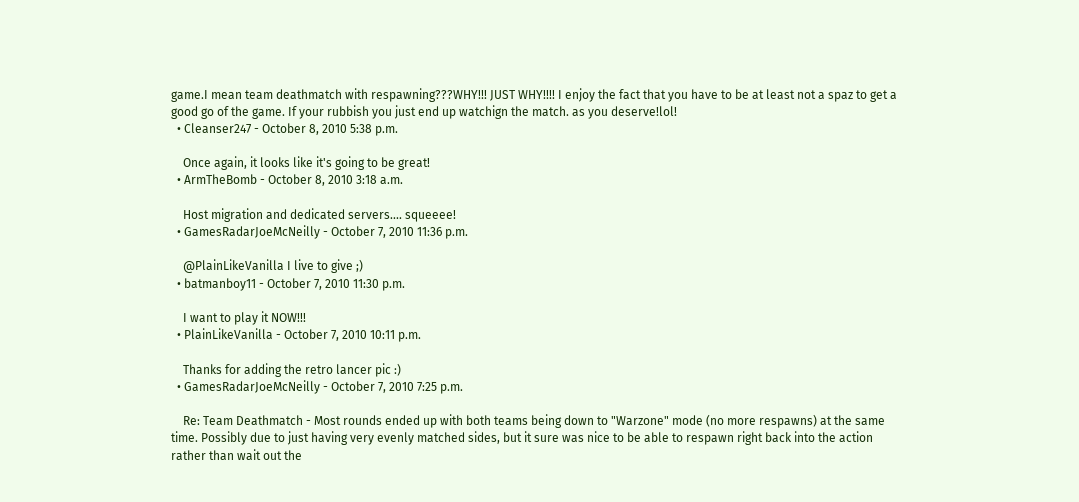game.I mean team deathmatch with respawning???WHY!!! JUST WHY!!!! I enjoy the fact that you have to be at least not a spaz to get a good go of the game. If your rubbish you just end up watchign the match. as you deserve!lol!
  • Cleanser247 - October 8, 2010 5:38 p.m.

    Once again, it looks like it's going to be great!
  • ArmTheBomb - October 8, 2010 3:18 a.m.

    Host migration and dedicated servers.... squeeee!
  • GamesRadarJoeMcNeilly - October 7, 2010 11:36 p.m.

    @PlainLikeVanilla I live to give ;)
  • batmanboy11 - October 7, 2010 11:30 p.m.

    I want to play it NOW!!!
  • PlainLikeVanilla - October 7, 2010 10:11 p.m.

    Thanks for adding the retro lancer pic :)
  • GamesRadarJoeMcNeilly - October 7, 2010 7:25 p.m.

    Re: Team Deathmatch - Most rounds ended up with both teams being down to "Warzone" mode (no more respawns) at the same time. Possibly due to just having very evenly matched sides, but it sure was nice to be able to respawn right back into the action rather than wait out the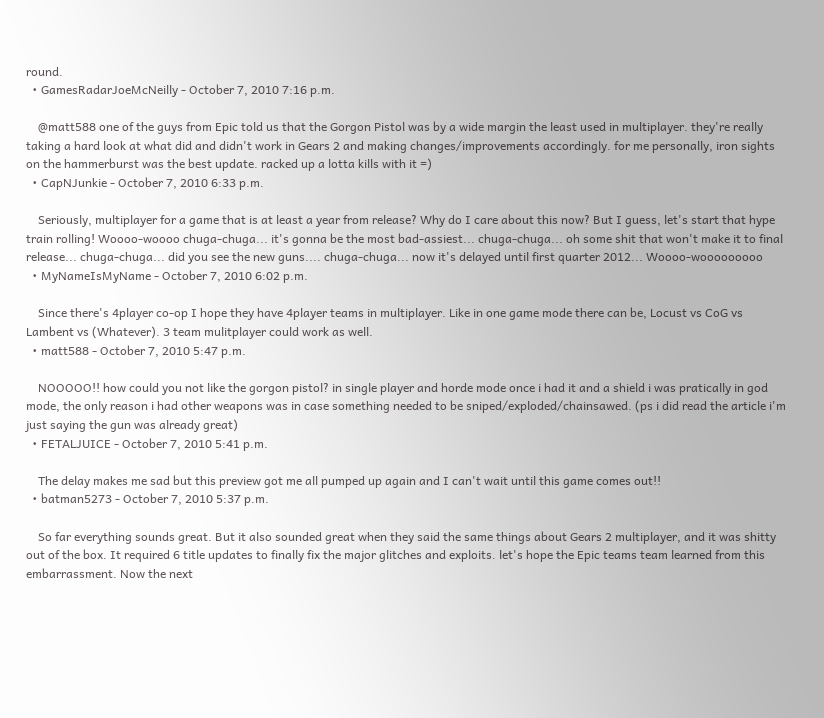round.
  • GamesRadarJoeMcNeilly - October 7, 2010 7:16 p.m.

    @matt588 one of the guys from Epic told us that the Gorgon Pistol was by a wide margin the least used in multiplayer. they're really taking a hard look at what did and didn't work in Gears 2 and making changes/improvements accordingly. for me personally, iron sights on the hammerburst was the best update. racked up a lotta kills with it =)
  • CapNJunkie - October 7, 2010 6:33 p.m.

    Seriously, multiplayer for a game that is at least a year from release? Why do I care about this now? But I guess, let's start that hype train rolling! Woooo-woooo chuga-chuga... it's gonna be the most bad-assiest... chuga-chuga... oh some shit that won't make it to final release... chuga-chuga... did you see the new guns.... chuga-chuga... now it's delayed until first quarter 2012... Woooo-wooooooooo
  • MyNameIsMyName - October 7, 2010 6:02 p.m.

    Since there's 4player co-op I hope they have 4player teams in multiplayer. Like in one game mode there can be, Locust vs CoG vs Lambent vs (Whatever). 3 team mulitplayer could work as well.
  • matt588 - October 7, 2010 5:47 p.m.

    NOOOOO!! how could you not like the gorgon pistol? in single player and horde mode once i had it and a shield i was pratically in god mode, the only reason i had other weapons was in case something needed to be sniped/exploded/chainsawed. (ps i did read the article i'm just saying the gun was already great)
  • FETALJUICE - October 7, 2010 5:41 p.m.

    The delay makes me sad but this preview got me all pumped up again and I can't wait until this game comes out!!
  • batman5273 - October 7, 2010 5:37 p.m.

    So far everything sounds great. But it also sounded great when they said the same things about Gears 2 multiplayer, and it was shitty out of the box. It required 6 title updates to finally fix the major glitches and exploits. let's hope the Epic teams team learned from this embarrassment. Now the next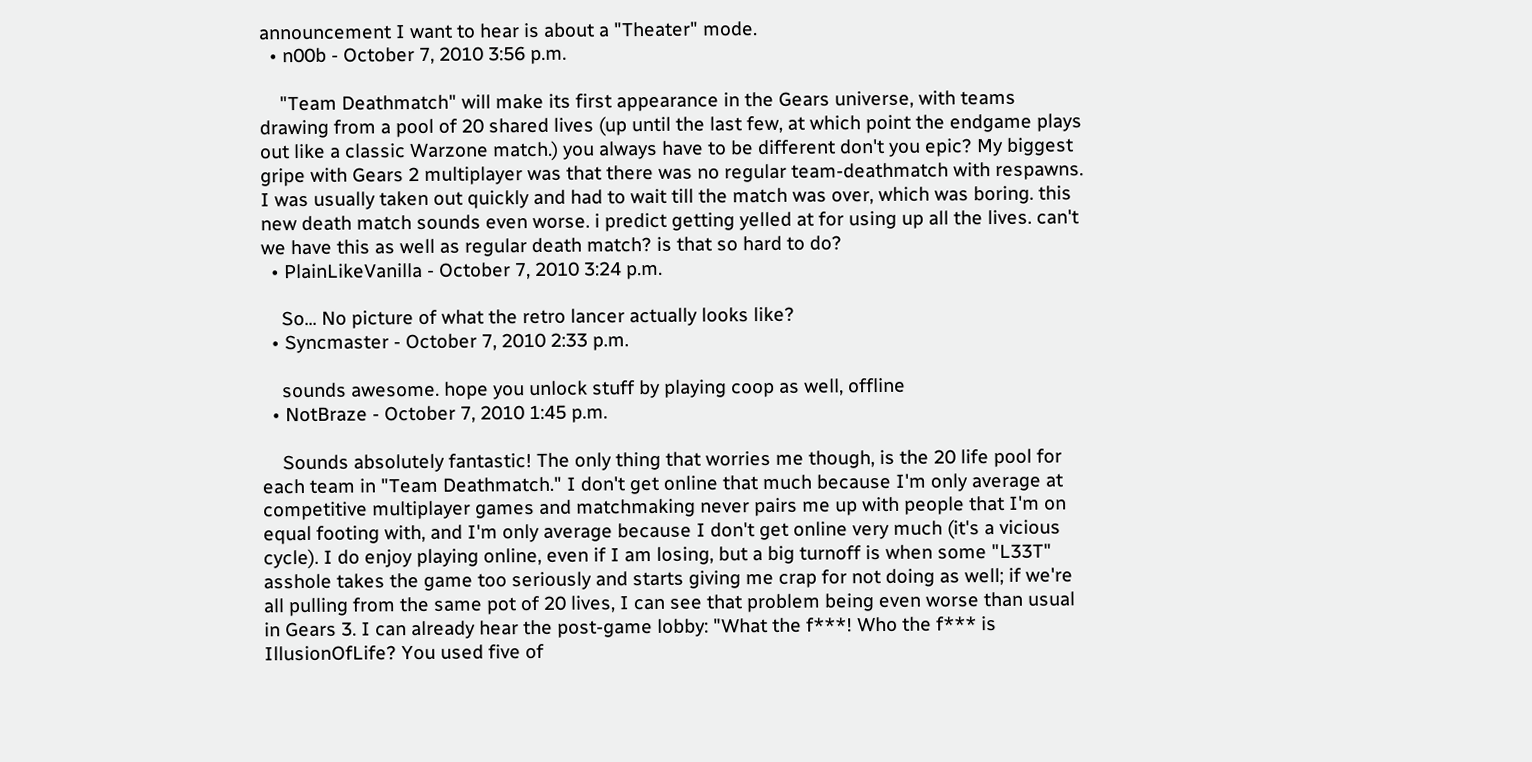announcement I want to hear is about a "Theater" mode.
  • n00b - October 7, 2010 3:56 p.m.

    "Team Deathmatch" will make its first appearance in the Gears universe, with teams drawing from a pool of 20 shared lives (up until the last few, at which point the endgame plays out like a classic Warzone match.) you always have to be different don't you epic? My biggest gripe with Gears 2 multiplayer was that there was no regular team-deathmatch with respawns. I was usually taken out quickly and had to wait till the match was over, which was boring. this new death match sounds even worse. i predict getting yelled at for using up all the lives. can't we have this as well as regular death match? is that so hard to do?
  • PlainLikeVanilla - October 7, 2010 3:24 p.m.

    So... No picture of what the retro lancer actually looks like?
  • Syncmaster - October 7, 2010 2:33 p.m.

    sounds awesome. hope you unlock stuff by playing coop as well, offline
  • NotBraze - October 7, 2010 1:45 p.m.

    Sounds absolutely fantastic! The only thing that worries me though, is the 20 life pool for each team in "Team Deathmatch." I don't get online that much because I'm only average at competitive multiplayer games and matchmaking never pairs me up with people that I'm on equal footing with, and I'm only average because I don't get online very much (it's a vicious cycle). I do enjoy playing online, even if I am losing, but a big turnoff is when some "L33T" asshole takes the game too seriously and starts giving me crap for not doing as well; if we're all pulling from the same pot of 20 lives, I can see that problem being even worse than usual in Gears 3. I can already hear the post-game lobby: "What the f***! Who the f*** is IllusionOfLife? You used five of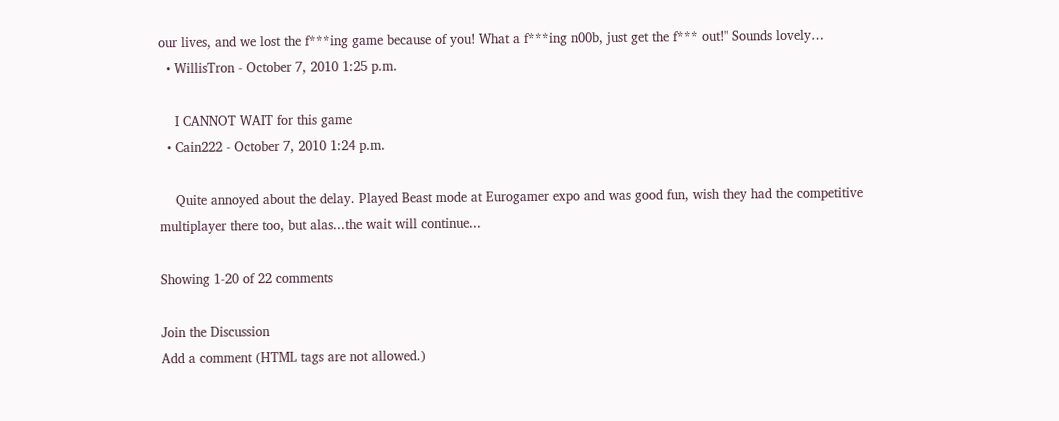our lives, and we lost the f***ing game because of you! What a f***ing n00b, just get the f*** out!" Sounds lovely…
  • WillisTron - October 7, 2010 1:25 p.m.

    I CANNOT WAIT for this game
  • Cain222 - October 7, 2010 1:24 p.m.

    Quite annoyed about the delay. Played Beast mode at Eurogamer expo and was good fun, wish they had the competitive multiplayer there too, but alas...the wait will continue...

Showing 1-20 of 22 comments

Join the Discussion
Add a comment (HTML tags are not allowed.)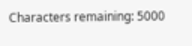Characters remaining: 5000